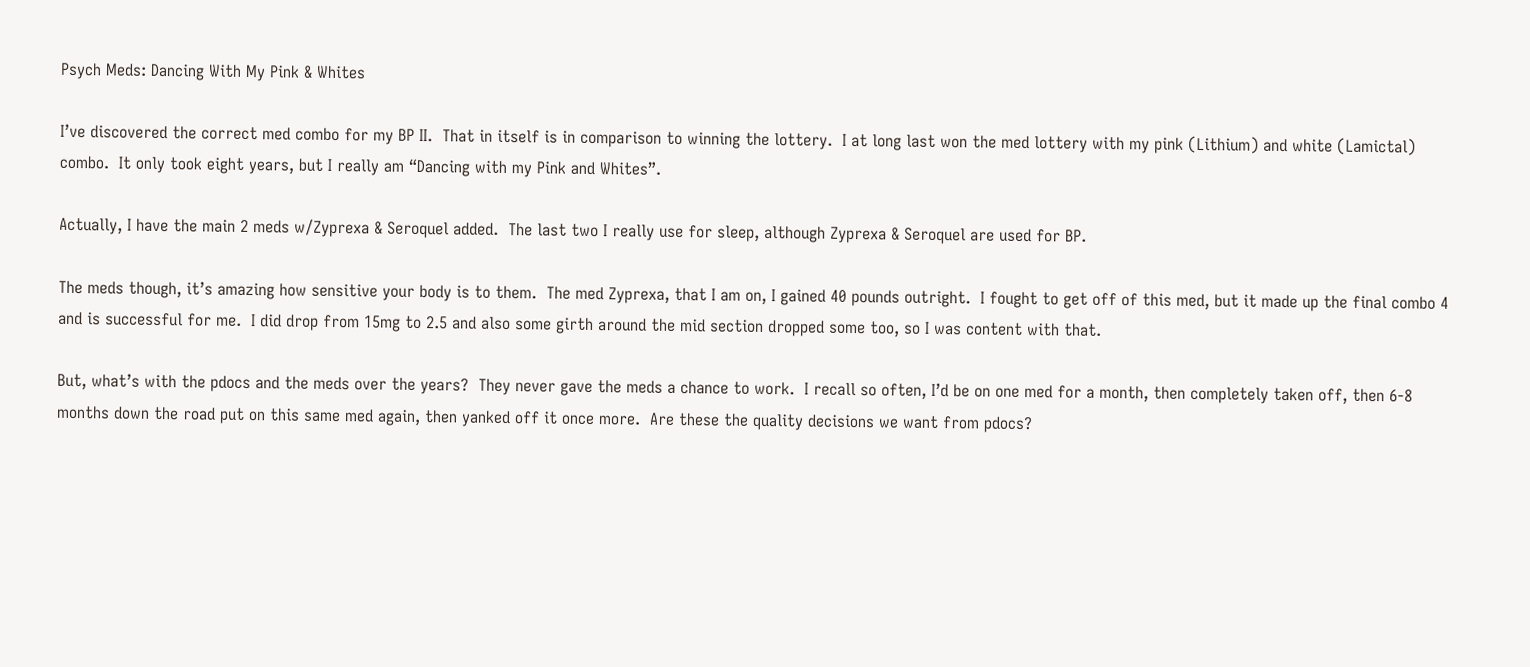Psych Meds: Dancing With My Pink & Whites

I’ve discovered the correct med combo for my BP II.  That in itself is in comparison to winning the lottery.  I at long last won the med lottery with my pink (Lithium) and white (Lamictal) combo.  It only took eight years, but I really am “Dancing with my Pink and Whites”.

Actually, I have the main 2 meds w/Zyprexa & Seroquel added.  The last two I really use for sleep, although Zyprexa & Seroquel are used for BP.

The meds though, it’s amazing how sensitive your body is to them.  The med Zyprexa, that I am on, I gained 40 pounds outright.  I fought to get off of this med, but it made up the final combo 4 and is successful for me.  I did drop from 15mg to 2.5 and also some girth around the mid section dropped some too, so I was content with that.

But, what’s with the pdocs and the meds over the years?  They never gave the meds a chance to work.  I recall so often, I’d be on one med for a month, then completely taken off, then 6-8 months down the road put on this same med again, then yanked off it once more.  Are these the quality decisions we want from pdocs?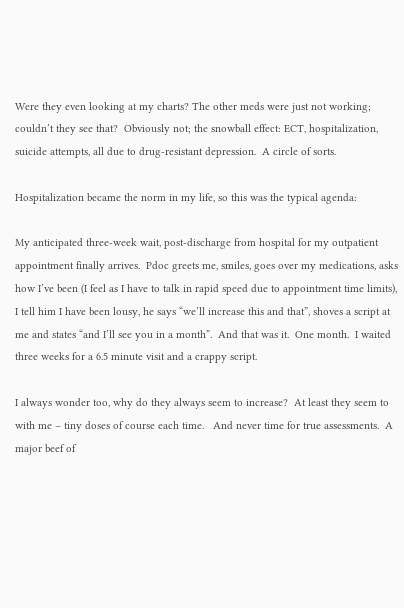Were they even looking at my charts? The other meds were just not working; couldn’t they see that?  Obviously not; the snowball effect: ECT, hospitalization, suicide attempts, all due to drug-resistant depression.  A circle of sorts.

Hospitalization became the norm in my life, so this was the typical agenda:

My anticipated three-week wait, post-discharge from hospital for my outpatient appointment finally arrives.  Pdoc greets me, smiles, goes over my medications, asks how I’ve been (I feel as I have to talk in rapid speed due to appointment time limits), I tell him I have been lousy, he says “we’ll increase this and that”, shoves a script at me and states “and I’ll see you in a month”.  And that was it.  One month.  I waited three weeks for a 6.5 minute visit and a crappy script.

I always wonder too, why do they always seem to increase?  At least they seem to with me – tiny doses of course each time.   And never time for true assessments.  A major beef of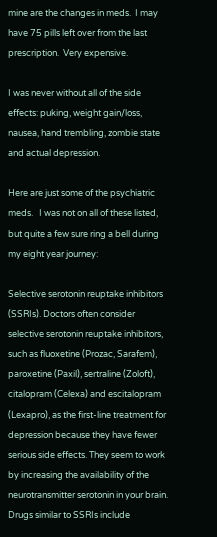mine are the changes in meds.  I may have 75 pills left over from the last prescription.  Very expensive.

I was never without all of the side effects: puking, weight gain/loss, nausea, hand trembling, zombie state and actual depression.

Here are just some of the psychiatric meds.   I was not on all of these listed, but quite a few sure ring a bell during my eight year journey:

Selective serotonin reuptake inhibitors (SSRIs). Doctors often consider selective serotonin reuptake inhibitors, such as fluoxetine (Prozac, Sarafem), paroxetine (Paxil), sertraline (Zoloft), citalopram (Celexa) and escitalopram (Lexapro), as the first-line treatment for depression because they have fewer serious side effects. They seem to work by increasing the availability of the neurotransmitter serotonin in your brain. Drugs similar to SSRIs include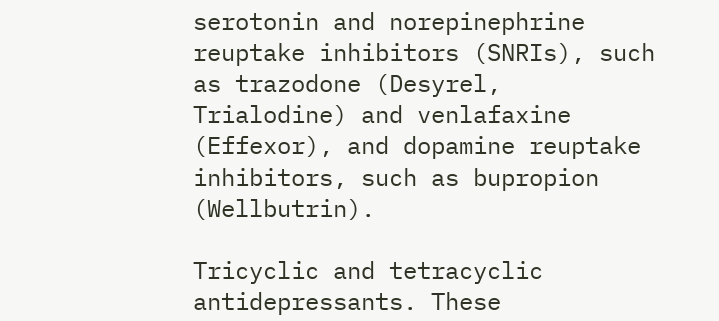serotonin and norepinephrine reuptake inhibitors (SNRIs), such as trazodone (Desyrel, Trialodine) and venlafaxine (Effexor), and dopamine reuptake inhibitors, such as bupropion (Wellbutrin).

Tricyclic and tetracyclic antidepressants. These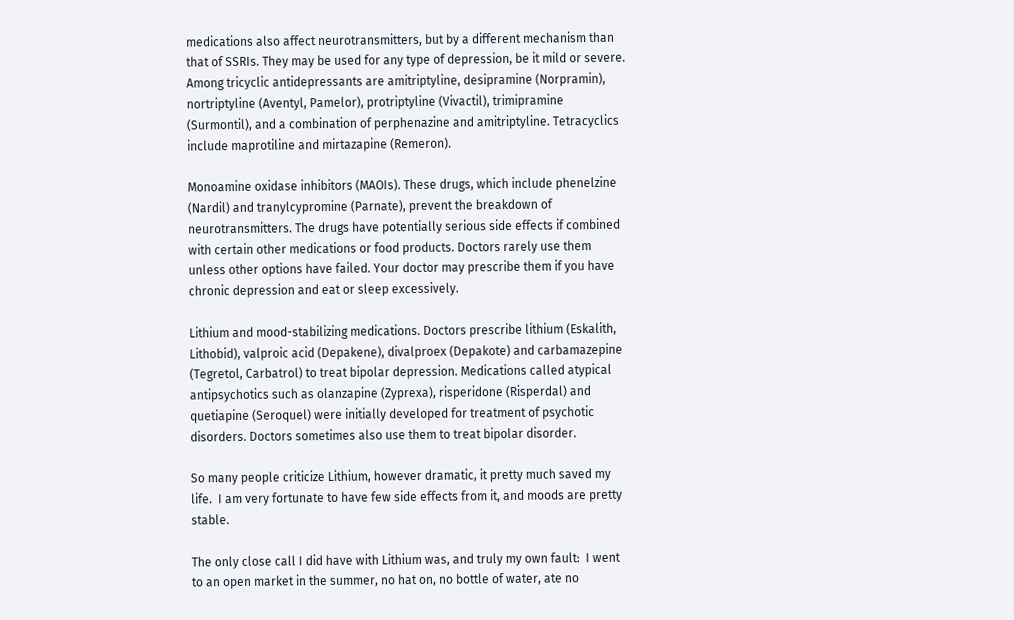medications also affect neurotransmitters, but by a different mechanism than that of SSRIs. They may be used for any type of depression, be it mild or severe. Among tricyclic antidepressants are amitriptyline, desipramine (Norpramin), nortriptyline (Aventyl, Pamelor), protriptyline (Vivactil), trimipramine (Surmontil), and a combination of perphenazine and amitriptyline. Tetracyclics include maprotiline and mirtazapine (Remeron).

Monoamine oxidase inhibitors (MAOIs). These drugs, which include phenelzine (Nardil) and tranylcypromine (Parnate), prevent the breakdown of neurotransmitters. The drugs have potentially serious side effects if combined with certain other medications or food products. Doctors rarely use them unless other options have failed. Your doctor may prescribe them if you have chronic depression and eat or sleep excessively.

Lithium and mood-stabilizing medications. Doctors prescribe lithium (Eskalith, Lithobid), valproic acid (Depakene), divalproex (Depakote) and carbamazepine (Tegretol, Carbatrol) to treat bipolar depression. Medications called atypical antipsychotics such as olanzapine (Zyprexa), risperidone (Risperdal) and quetiapine (Seroquel) were initially developed for treatment of psychotic disorders. Doctors sometimes also use them to treat bipolar disorder.

So many people criticize Lithium, however dramatic, it pretty much saved my life.  I am very fortunate to have few side effects from it, and moods are pretty stable.

The only close call I did have with Lithium was, and truly my own fault:  I went to an open market in the summer, no hat on, no bottle of water, ate no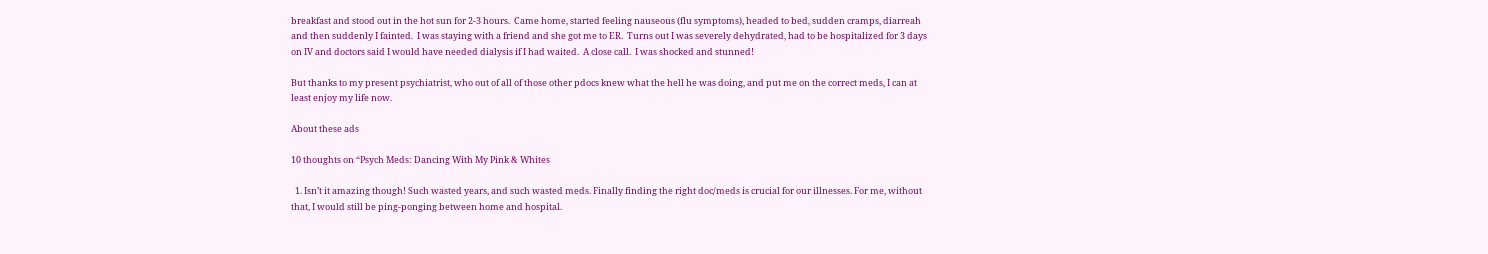breakfast and stood out in the hot sun for 2-3 hours.  Came home, started feeling nauseous (flu symptoms), headed to bed, sudden cramps, diarreah and then suddenly I fainted.  I was staying with a friend and she got me to ER.  Turns out I was severely dehydrated, had to be hospitalized for 3 days on IV and doctors said I would have needed dialysis if I had waited.  A close call.  I was shocked and stunned!

But thanks to my present psychiatrist, who out of all of those other pdocs knew what the hell he was doing, and put me on the correct meds, I can at least enjoy my life now.

About these ads

10 thoughts on “Psych Meds: Dancing With My Pink & Whites

  1. Isn’t it amazing though! Such wasted years, and such wasted meds. Finally finding the right doc/meds is crucial for our illnesses. For me, without that, I would still be ping-ponging between home and hospital.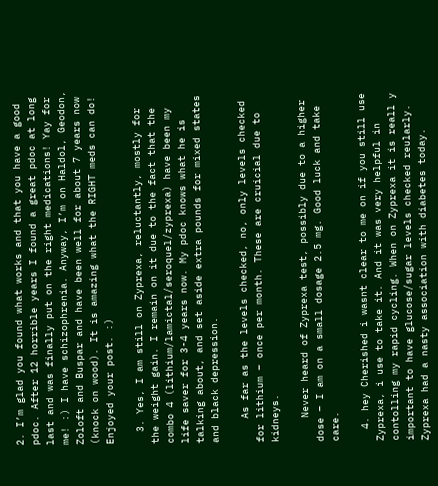2. I’m glad you found what works and that you have a good pdoc. After 12 horrible years I found a great pdoc at long last and was finally put on the right medications! Yay for me! :) I have schizophrenia. Anyway, I’m on Haldol, Geodon, Zoloft and Buspar and have been well for about 7 years now (knock on wood). It is amazing what the RIGHT meds can do! Enjoyed your post. :)

  3. Yes, I am still on Zyprexa, reluctantly, mostly for the weight gain. I remain on it due to the fact that the combo 4 (lithium/lamictal/seroquel/zyprexa) have been my life saver for 3-4 years now. My pdoc knows what he is talking about, and set aside extra pounds for mixed states and black depression.

    As far as the levels checked, no, only levels checked for lithium – once per month. These are cruicial due to kidneys.

    Never heard of Zyprexa test, possibly due to a higher dose – I am on a small dosage 2.5 mg. Good luck and take care.

  4. hey Cherished i wasnt clear to me on if you still use Zyprexa, i use to take it. And it was very helpful in contolling my rapid cycling. When on Zyprexa it is reall y important to have glucose/sugar levels checked reularly. Zyprexa had a nasty association with diabetes today.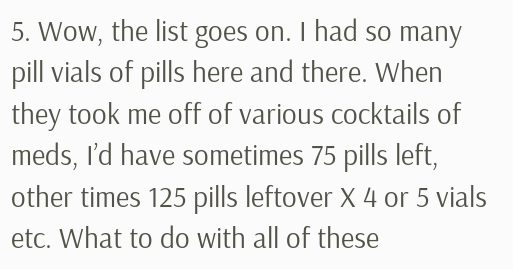5. Wow, the list goes on. I had so many pill vials of pills here and there. When they took me off of various cocktails of meds, I’d have sometimes 75 pills left, other times 125 pills leftover X 4 or 5 vials etc. What to do with all of these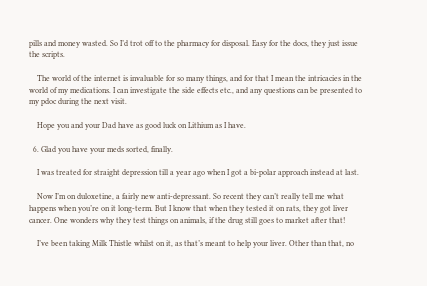pills and money wasted. So I’d trot off to the pharmacy for disposal. Easy for the docs, they just issue the scripts.

    The world of the internet is invaluable for so many things, and for that I mean the intricacies in the world of my medications. I can investigate the side effects etc., and any questions can be presented to my pdoc during the next visit.

    Hope you and your Dad have as good luck on Lithium as I have.

  6. Glad you have your meds sorted, finally.

    I was treated for straight depression till a year ago when I got a bi-polar approach instead at last.

    Now I’m on duloxetine, a fairly new anti-depressant. So recent they can’t really tell me what happens when you’re on it long-term. But I know that when they tested it on rats, they got liver cancer. One wonders why they test things on animals, if the drug still goes to market after that!

    I’ve been taking Milk Thistle whilst on it, as that’s meant to help your liver. Other than that, no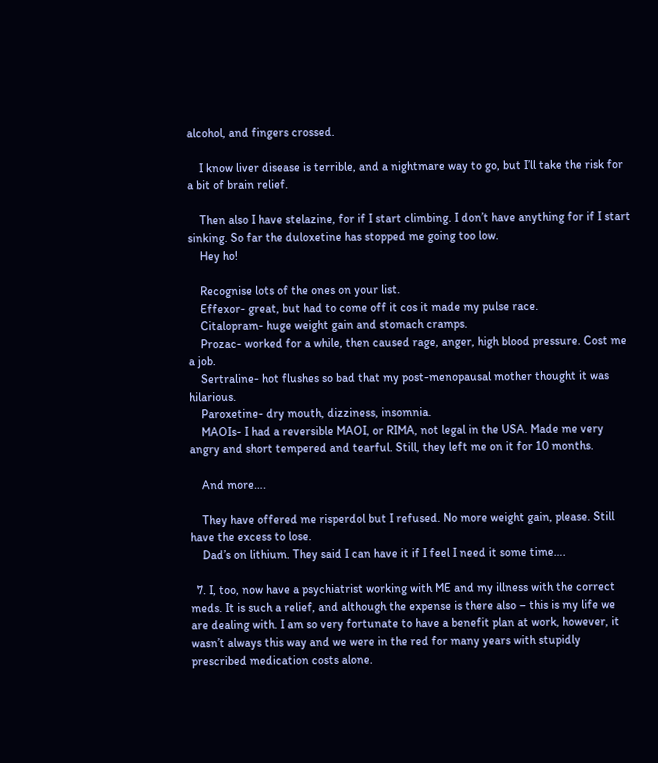alcohol, and fingers crossed.

    I know liver disease is terrible, and a nightmare way to go, but I’ll take the risk for a bit of brain relief.

    Then also I have stelazine, for if I start climbing. I don’t have anything for if I start sinking. So far the duloxetine has stopped me going too low.
    Hey ho!

    Recognise lots of the ones on your list.
    Effexor- great, but had to come off it cos it made my pulse race.
    Citalopram- huge weight gain and stomach cramps.
    Prozac- worked for a while, then caused rage, anger, high blood pressure. Cost me a job.
    Sertraline- hot flushes so bad that my post-menopausal mother thought it was hilarious.
    Paroxetine- dry mouth, dizziness, insomnia.
    MAOIs- I had a reversible MAOI, or RIMA, not legal in the USA. Made me very angry and short tempered and tearful. Still, they left me on it for 10 months.

    And more….

    They have offered me risperdol but I refused. No more weight gain, please. Still have the excess to lose.
    Dad’s on lithium. They said I can have it if I feel I need it some time….

  7. I, too, now have a psychiatrist working with ME and my illness with the correct meds. It is such a relief, and although the expense is there also – this is my life we are dealing with. I am so very fortunate to have a benefit plan at work, however, it wasn’t always this way and we were in the red for many years with stupidly prescribed medication costs alone.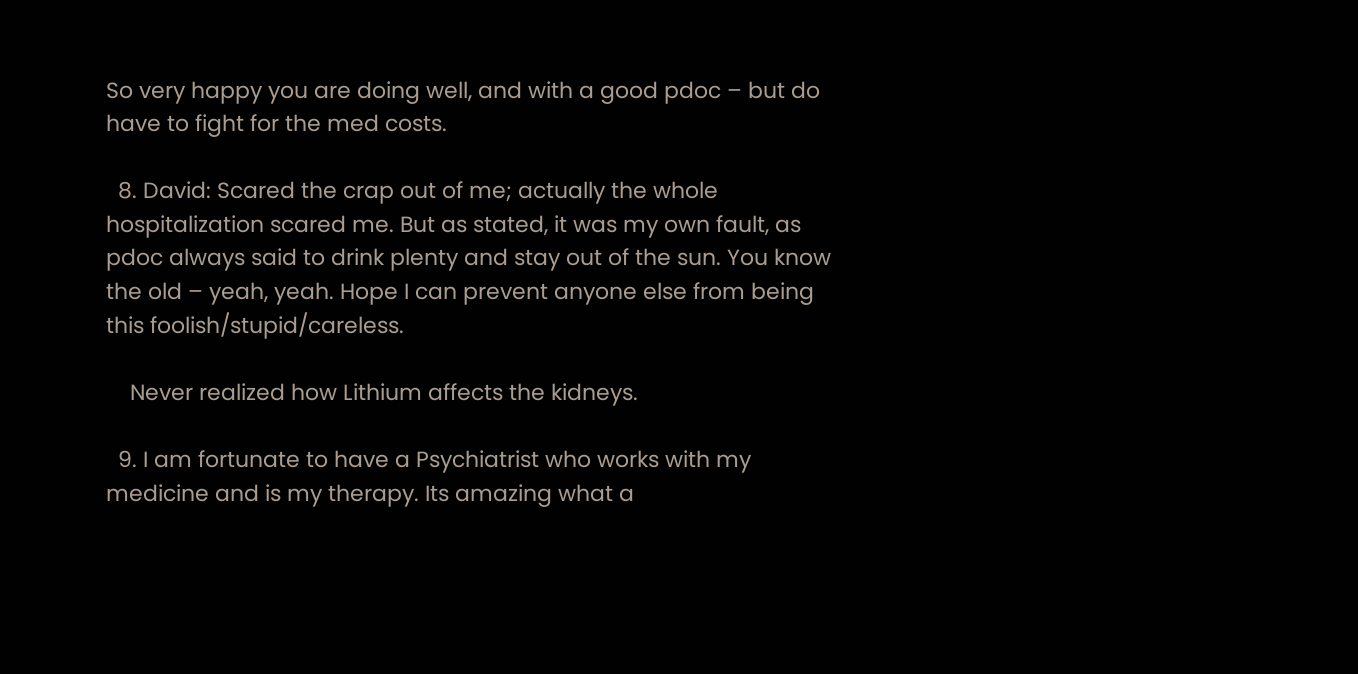So very happy you are doing well, and with a good pdoc – but do have to fight for the med costs.

  8. David: Scared the crap out of me; actually the whole hospitalization scared me. But as stated, it was my own fault, as pdoc always said to drink plenty and stay out of the sun. You know the old – yeah, yeah. Hope I can prevent anyone else from being this foolish/stupid/careless.

    Never realized how Lithium affects the kidneys.

  9. I am fortunate to have a Psychiatrist who works with my medicine and is my therapy. Its amazing what a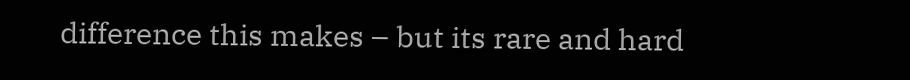difference this makes – but its rare and hard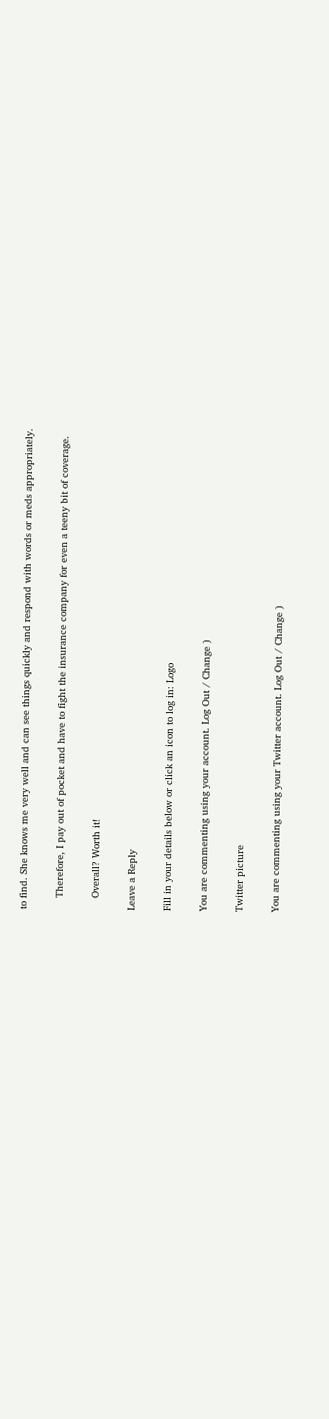to find. She knows me very well and can see things quickly and respond with words or meds appropriately.

    Therefore, I pay out of pocket and have to fight the insurance company for even a teeny bit of coverage.

    Overall? Worth it!

Leave a Reply

Fill in your details below or click an icon to log in: Logo

You are commenting using your account. Log Out / Change )

Twitter picture

You are commenting using your Twitter account. Log Out / Change )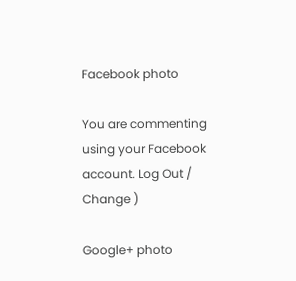Facebook photo

You are commenting using your Facebook account. Log Out / Change )

Google+ photo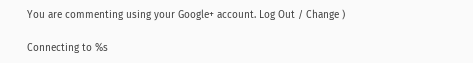You are commenting using your Google+ account. Log Out / Change )

Connecting to %s